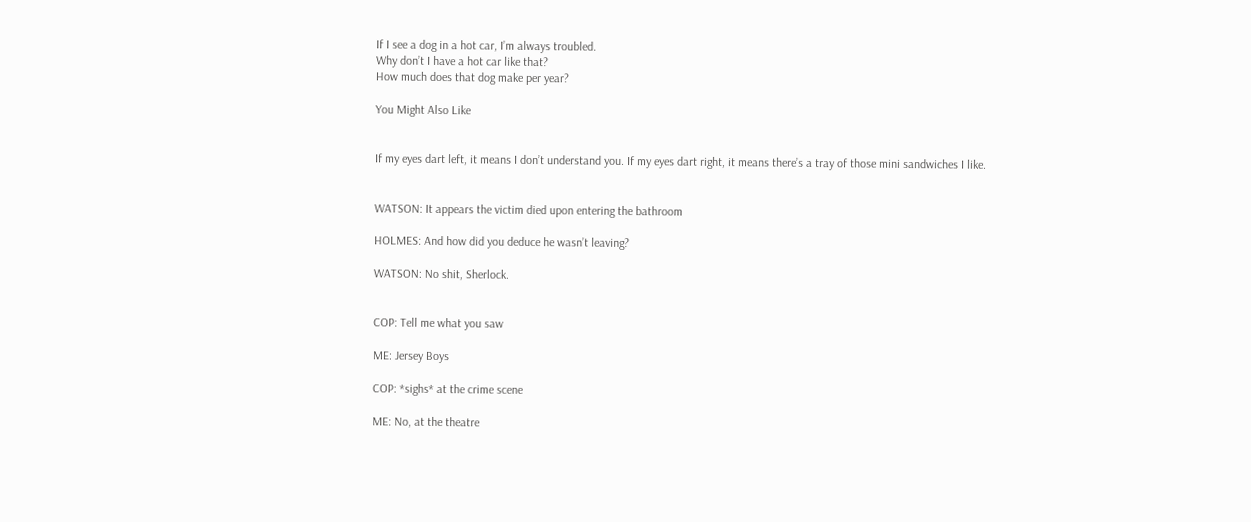If I see a dog in a hot car, I’m always troubled.
Why don’t I have a hot car like that?
How much does that dog make per year?

You Might Also Like


If my eyes dart left, it means I don’t understand you. If my eyes dart right, it means there’s a tray of those mini sandwiches I like.


WATSON: It appears the victim died upon entering the bathroom

HOLMES: And how did you deduce he wasn’t leaving?

WATSON: No shit, Sherlock.


COP: Tell me what you saw

ME: Jersey Boys

COP: *sighs* at the crime scene

ME: No, at the theatre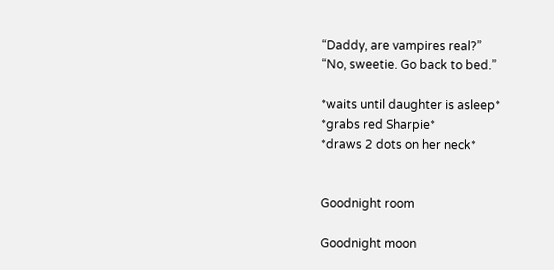“Daddy, are vampires real?”
“No, sweetie. Go back to bed.”

*waits until daughter is asleep*
*grabs red Sharpie*
*draws 2 dots on her neck*


Goodnight room

Goodnight moon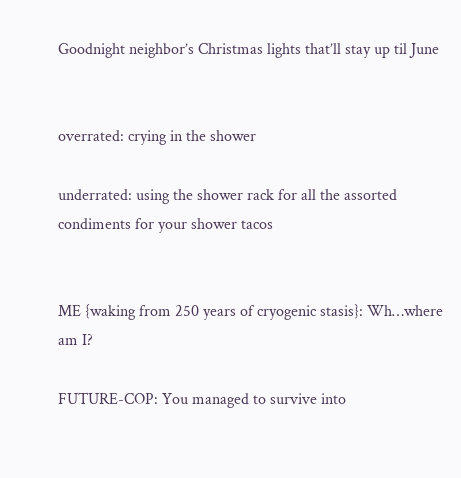Goodnight neighbor’s Christmas lights that’ll stay up til June


overrated: crying in the shower

underrated: using the shower rack for all the assorted condiments for your shower tacos


ME {waking from 250 years of cryogenic stasis}: Wh…where am I?

FUTURE-COP: You managed to survive into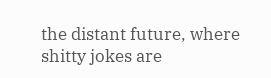the distant future, where shitty jokes are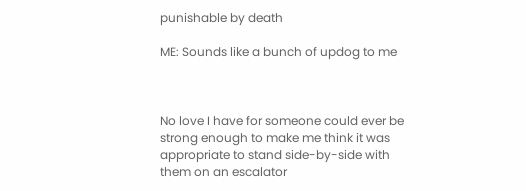punishable by death

ME: Sounds like a bunch of updog to me



No love I have for someone could ever be strong enough to make me think it was appropriate to stand side-by-side with them on an escalator